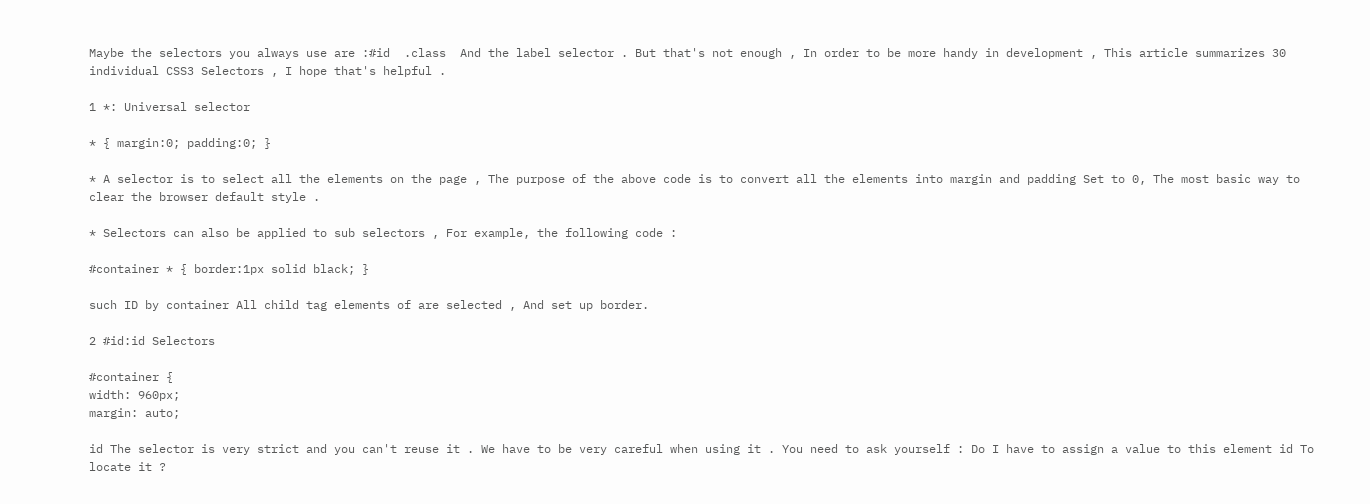Maybe the selectors you always use are :#id  .class  And the label selector . But that's not enough , In order to be more handy in development , This article summarizes 30 individual CSS3 Selectors , I hope that's helpful .

1 *: Universal selector

* { margin:0; padding:0; }

* A selector is to select all the elements on the page , The purpose of the above code is to convert all the elements into margin and padding Set to 0, The most basic way to clear the browser default style .

* Selectors can also be applied to sub selectors , For example, the following code :

#container * { border:1px solid black; }

such ID by container All child tag elements of are selected , And set up border.

2 #id:id Selectors

#container {
width: 960px;
margin: auto;

id The selector is very strict and you can't reuse it . We have to be very careful when using it . You need to ask yourself : Do I have to assign a value to this element id To locate it ?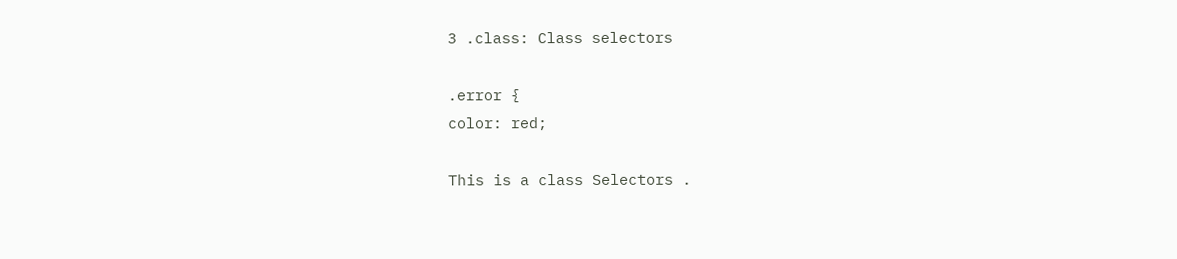3 .class: Class selectors

.error {
color: red;

This is a class Selectors .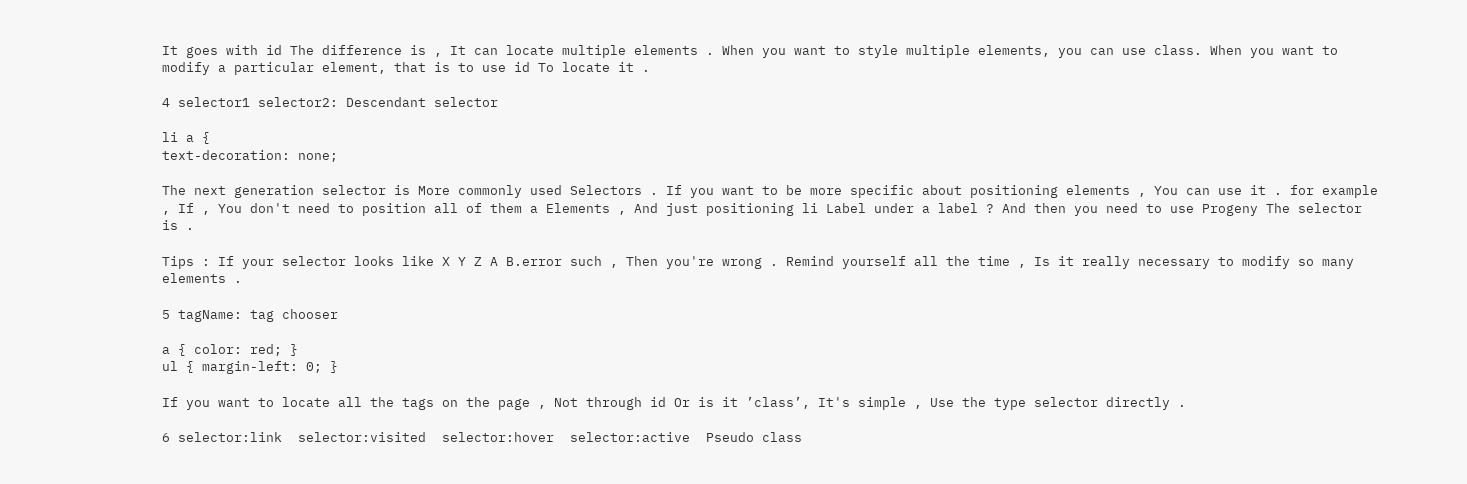It goes with id The difference is , It can locate multiple elements . When you want to style multiple elements, you can use class. When you want to modify a particular element, that is to use id To locate it .

4 selector1 selector2: Descendant selector

li a {
text-decoration: none;

The next generation selector is More commonly used Selectors . If you want to be more specific about positioning elements , You can use it . for example , If , You don't need to position all of them a Elements , And just positioning li Label under a label ? And then you need to use Progeny The selector is .

Tips : If your selector looks like X Y Z A B.error such , Then you're wrong . Remind yourself all the time , Is it really necessary to modify so many elements .

5 tagName: tag chooser

a { color: red; }
ul { margin-left: 0; }

If you want to locate all the tags on the page , Not through id Or is it ’class’, It's simple , Use the type selector directly .

6 selector:link  selector:visited  selector:hover  selector:active  Pseudo class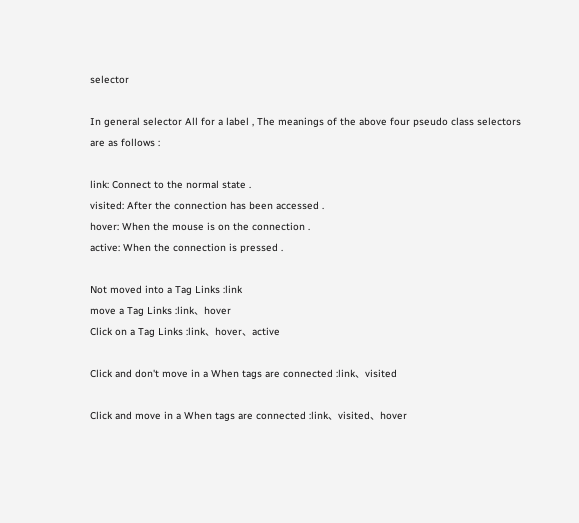selector

In general selector All for a label , The meanings of the above four pseudo class selectors are as follows :

link: Connect to the normal state .
visited: After the connection has been accessed .
hover: When the mouse is on the connection .
active: When the connection is pressed .

Not moved into a Tag Links :link
move a Tag Links :link、hover
Click on a Tag Links :link、hover、active

Click and don't move in a When tags are connected :link、visited

Click and move in a When tags are connected :link、visited、hover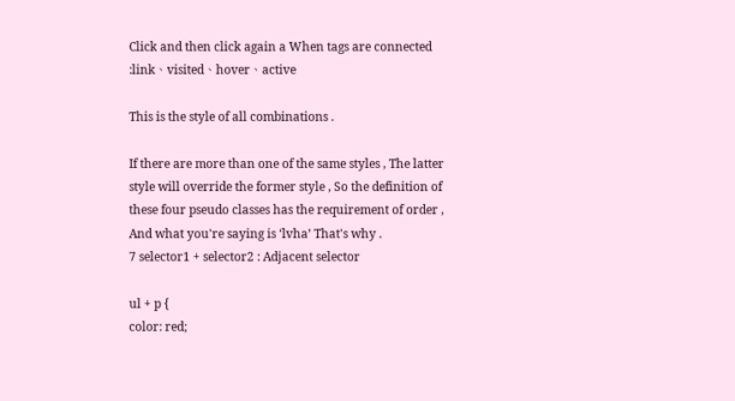Click and then click again a When tags are connected :link、visited、hover、active

This is the style of all combinations .

If there are more than one of the same styles , The latter style will override the former style , So the definition of these four pseudo classes has the requirement of order , And what you're saying is ‘lvha’ That's why .
7 selector1 + selector2 : Adjacent selector

ul + p {
color: red;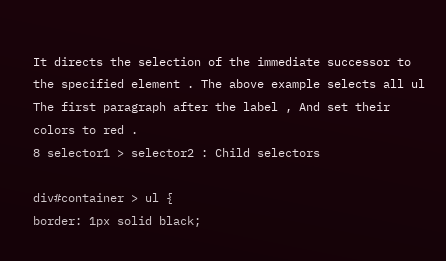It directs the selection of the immediate successor to the specified element . The above example selects all ul The first paragraph after the label , And set their colors to red .
8 selector1 > selector2 : Child selectors

div#container > ul {
border: 1px solid black;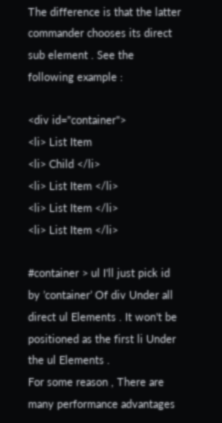The difference is that the latter commander chooses its direct sub element . See the following example :

<div id="container">
<li> List Item
<li> Child </li>
<li> List Item </li>
<li> List Item </li>
<li> List Item </li>

#container > ul I'll just pick id by ’container’ Of div Under all direct ul Elements . It won't be positioned as the first li Under the ul Elements .
For some reason , There are many performance advantages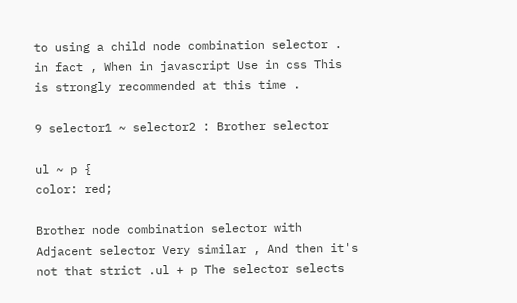to using a child node combination selector . in fact , When in javascript Use in css This is strongly recommended at this time .

9 selector1 ~ selector2 : Brother selector

ul ~ p {
color: red;

Brother node combination selector with Adjacent selector Very similar , And then it's not that strict .ul + p The selector selects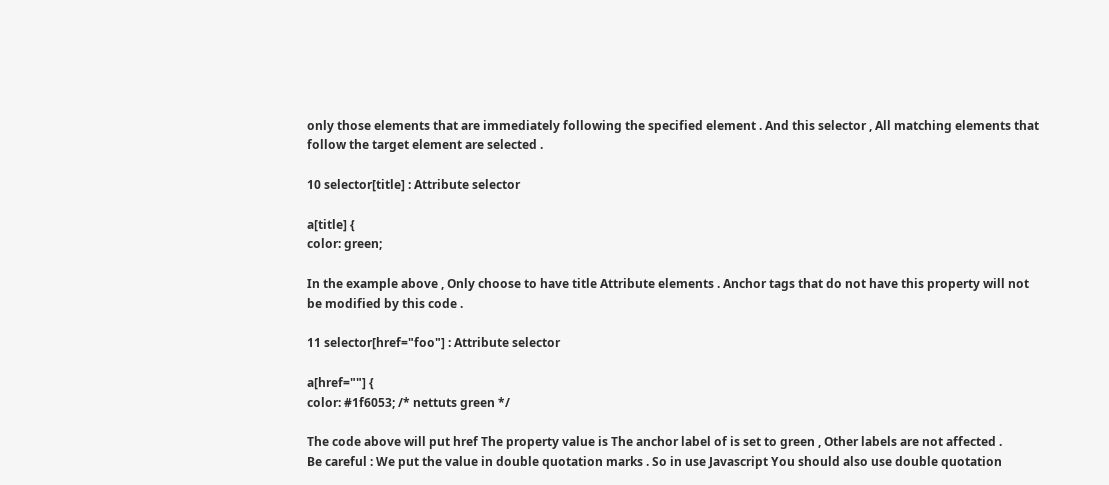only those elements that are immediately following the specified element . And this selector , All matching elements that follow the target element are selected .

10 selector[title] : Attribute selector

a[title] {
color: green;

In the example above , Only choose to have title Attribute elements . Anchor tags that do not have this property will not be modified by this code .

11 selector[href="foo"] : Attribute selector

a[href=""] {
color: #1f6053; /* nettuts green */

The code above will put href The property value is The anchor label of is set to green , Other labels are not affected .
Be careful : We put the value in double quotation marks . So in use Javascript You should also use double quotation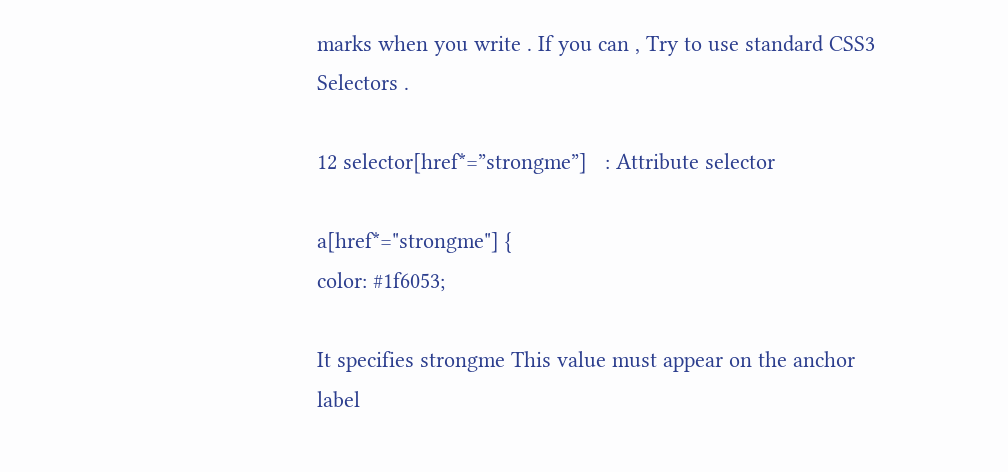marks when you write . If you can , Try to use standard CSS3 Selectors .

12 selector[href*=”strongme”]   : Attribute selector

a[href*="strongme"] {
color: #1f6053;

It specifies strongme This value must appear on the anchor label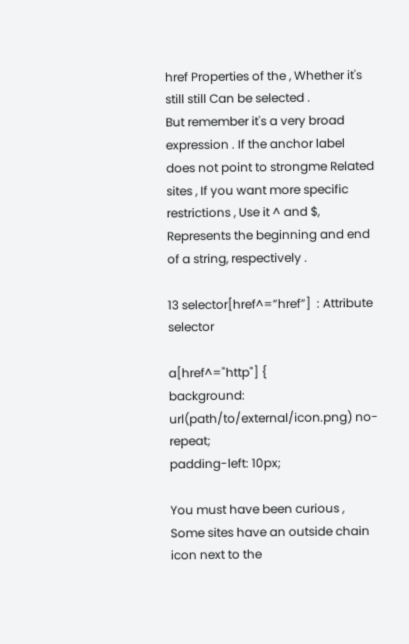href Properties of the , Whether it's still still Can be selected .
But remember it's a very broad expression . If the anchor label does not point to strongme Related sites , If you want more specific restrictions , Use it ^ and $, Represents the beginning and end of a string, respectively .

13 selector[href^=”href”]  : Attribute selector

a[href^="http"] {
background: url(path/to/external/icon.png) no-repeat;
padding-left: 10px;

You must have been curious , Some sites have an outside chain icon next to the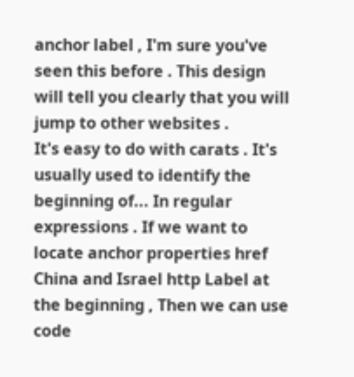anchor label , I'm sure you've seen this before . This design will tell you clearly that you will jump to other websites .
It's easy to do with carats . It's usually used to identify the beginning of... In regular expressions . If we want to locate anchor properties href China and Israel http Label at the beginning , Then we can use code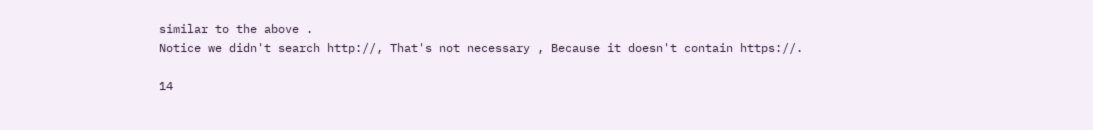similar to the above .
Notice we didn't search http://, That's not necessary , Because it doesn't contain https://.

14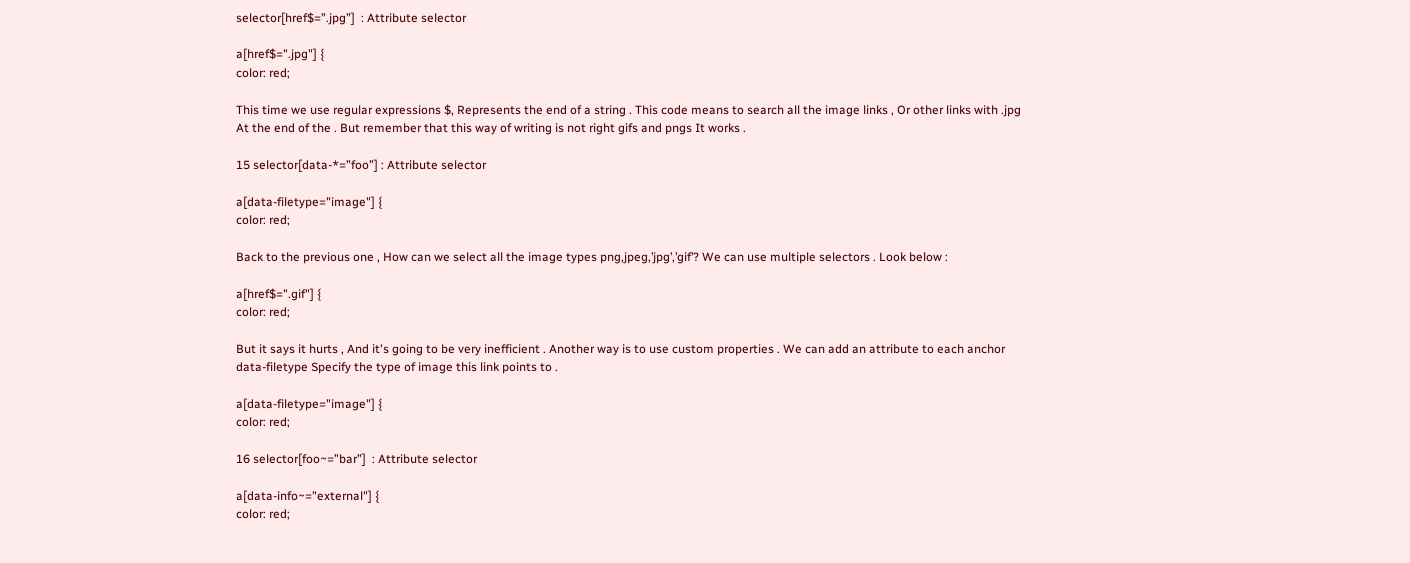selector[href$=”.jpg”]  : Attribute selector

a[href$=".jpg"] {
color: red;

This time we use regular expressions $, Represents the end of a string . This code means to search all the image links , Or other links with .jpg At the end of the . But remember that this way of writing is not right gifs and pngs It works .

15 selector[data-*=”foo”] : Attribute selector

a[data-filetype="image"] {
color: red;

Back to the previous one , How can we select all the image types png,jpeg,’jpg’,’gif’? We can use multiple selectors . Look below :

a[href$=".gif"] {
color: red;

But it says it hurts , And it's going to be very inefficient . Another way is to use custom properties . We can add an attribute to each anchor data-filetype Specify the type of image this link points to .

a[data-filetype="image"] {
color: red;

16 selector[foo~=”bar”]  : Attribute selector

a[data-info~="external"] {
color: red;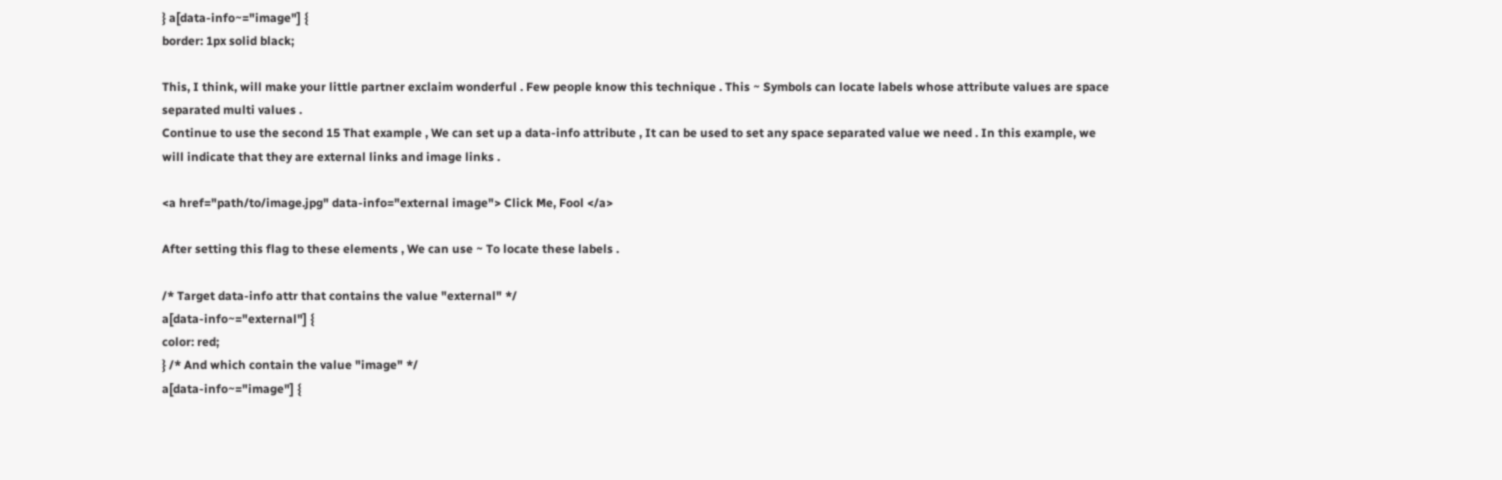} a[data-info~="image"] {
border: 1px solid black;

This, I think, will make your little partner exclaim wonderful . Few people know this technique . This ~ Symbols can locate labels whose attribute values are space separated multi values .
Continue to use the second 15 That example , We can set up a data-info attribute , It can be used to set any space separated value we need . In this example, we will indicate that they are external links and image links .

<a href="path/to/image.jpg" data-info="external image"> Click Me, Fool </a>

After setting this flag to these elements , We can use ~ To locate these labels .

/* Target data-info attr that contains the value "external" */
a[data-info~="external"] {
color: red;
} /* And which contain the value "image" */
a[data-info~="image"] {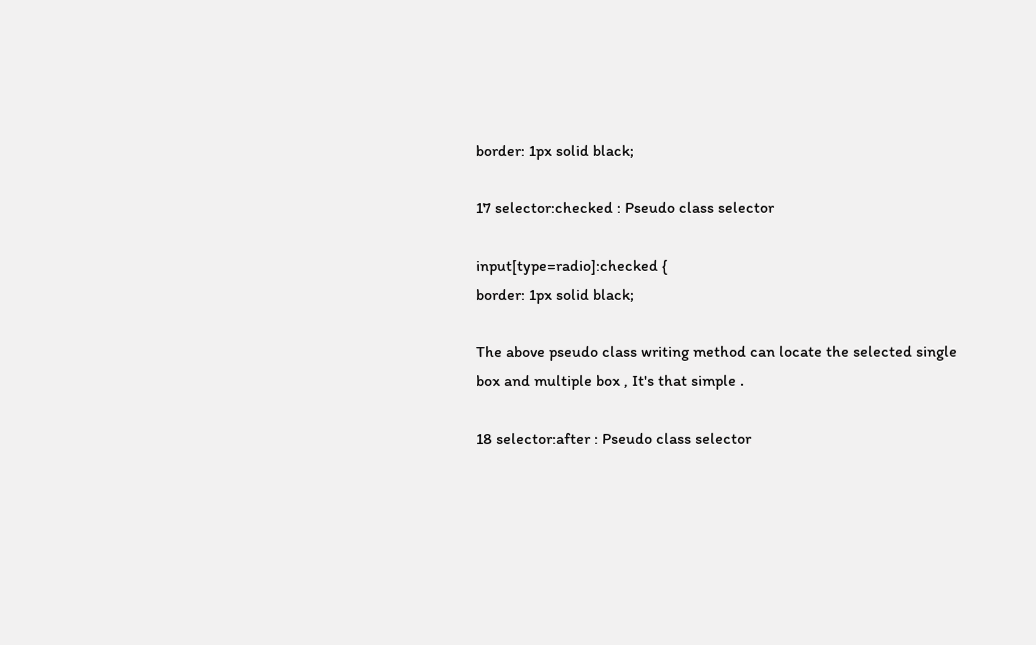border: 1px solid black;

17 selector:checked : Pseudo class selector

input[type=radio]:checked {
border: 1px solid black;

The above pseudo class writing method can locate the selected single box and multiple box , It's that simple .

18 selector:after : Pseudo class selector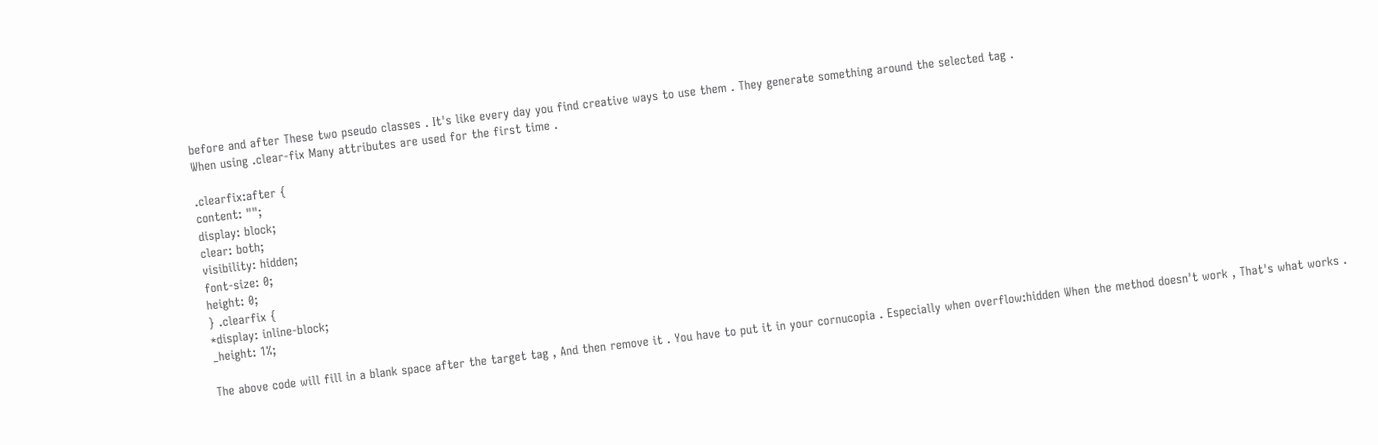before and after These two pseudo classes . It's like every day you find creative ways to use them . They generate something around the selected tag .
When using .clear-fix Many attributes are used for the first time .

.clearfix:after {
content: "";
display: block;
clear: both;
visibility: hidden;
font-size: 0;
height: 0;
} .clearfix {
*display: inline-block;
_height: 1%;

The above code will fill in a blank space after the target tag , And then remove it . You have to put it in your cornucopia . Especially when overflow:hidden When the method doesn't work , That's what works .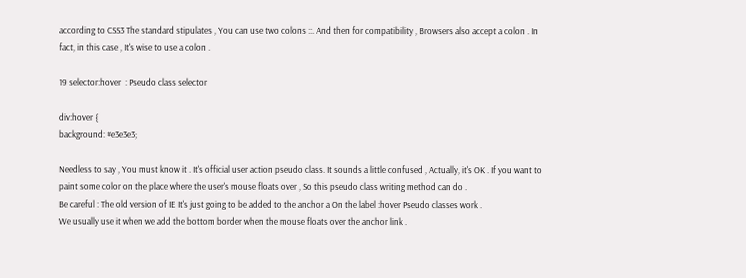according to CSS3 The standard stipulates , You can use two colons ::. And then for compatibility , Browsers also accept a colon . In fact, in this case , It's wise to use a colon .

19 selector:hover  : Pseudo class selector

div:hover {
background: #e3e3e3;

Needless to say , You must know it . It's official user action pseudo class. It sounds a little confused , Actually, it's OK . If you want to paint some color on the place where the user's mouse floats over , So this pseudo class writing method can do .
Be careful : The old version of IE It's just going to be added to the anchor a On the label :hover Pseudo classes work .
We usually use it when we add the bottom border when the mouse floats over the anchor link .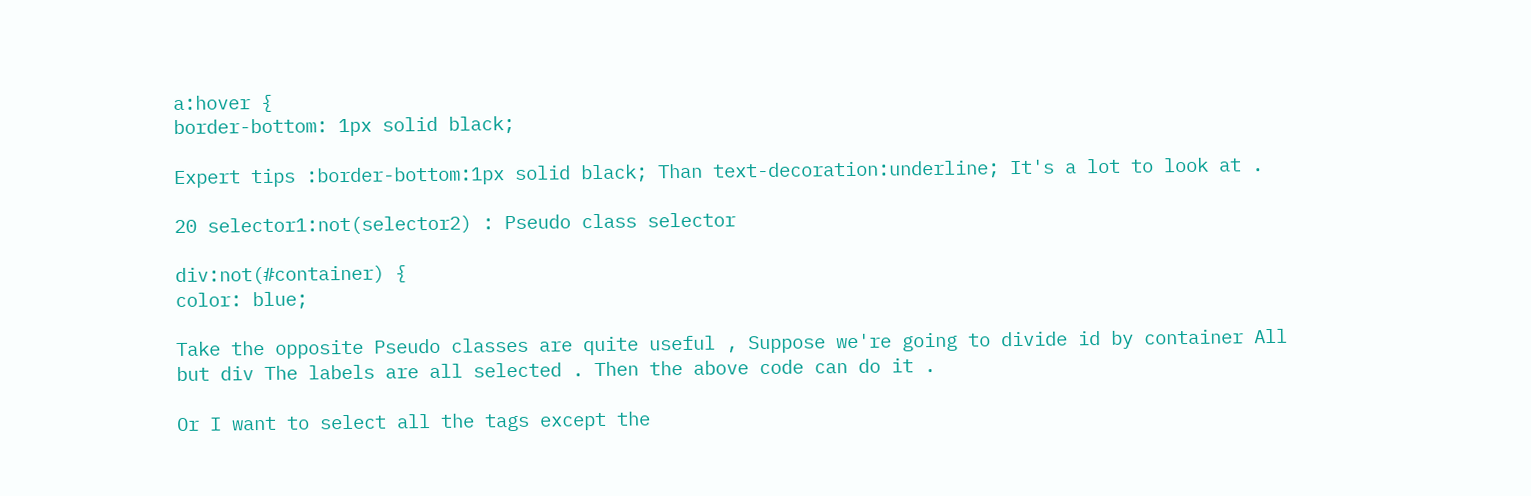a:hover {
border-bottom: 1px solid black;

Expert tips :border-bottom:1px solid black; Than text-decoration:underline; It's a lot to look at .

20 selector1:not(selector2) : Pseudo class selector

div:not(#container) {
color: blue;

Take the opposite Pseudo classes are quite useful , Suppose we're going to divide id by container All but div The labels are all selected . Then the above code can do it .

Or I want to select all the tags except the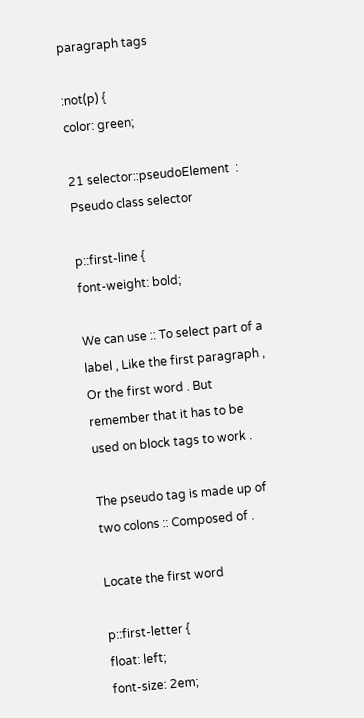paragraph tags

:not(p) {
color: green;

21 selector::pseudoElement  : Pseudo class selector

p::first-line {
font-weight: bold;

We can use :: To select part of a label , Like the first paragraph , Or the first word . But remember that it has to be used on block tags to work .

The pseudo tag is made up of two colons :: Composed of .

Locate the first word

p::first-letter {
float: left;
font-size: 2em;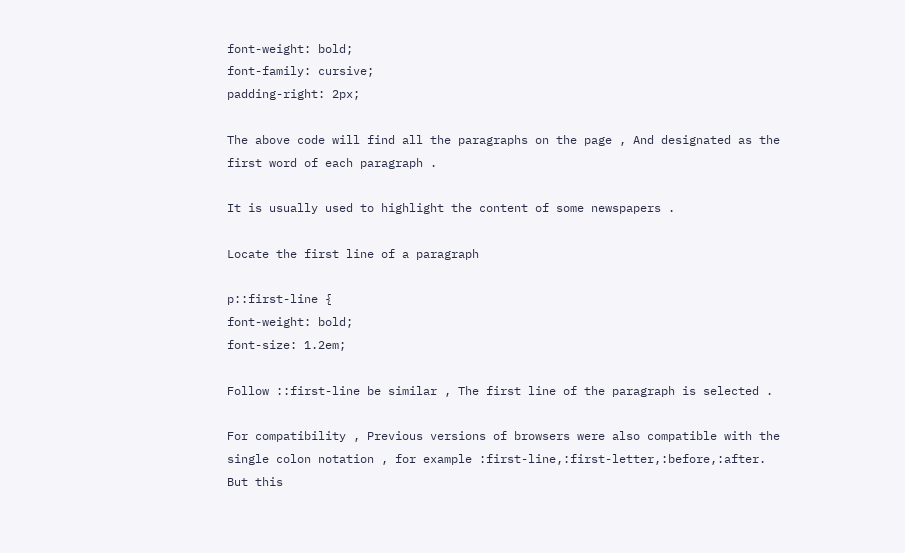font-weight: bold;
font-family: cursive;
padding-right: 2px;

The above code will find all the paragraphs on the page , And designated as the first word of each paragraph .

It is usually used to highlight the content of some newspapers .

Locate the first line of a paragraph

p::first-line {
font-weight: bold;
font-size: 1.2em;

Follow ::first-line be similar , The first line of the paragraph is selected .

For compatibility , Previous versions of browsers were also compatible with the single colon notation , for example :first-line,:first-letter,:before,:after. But this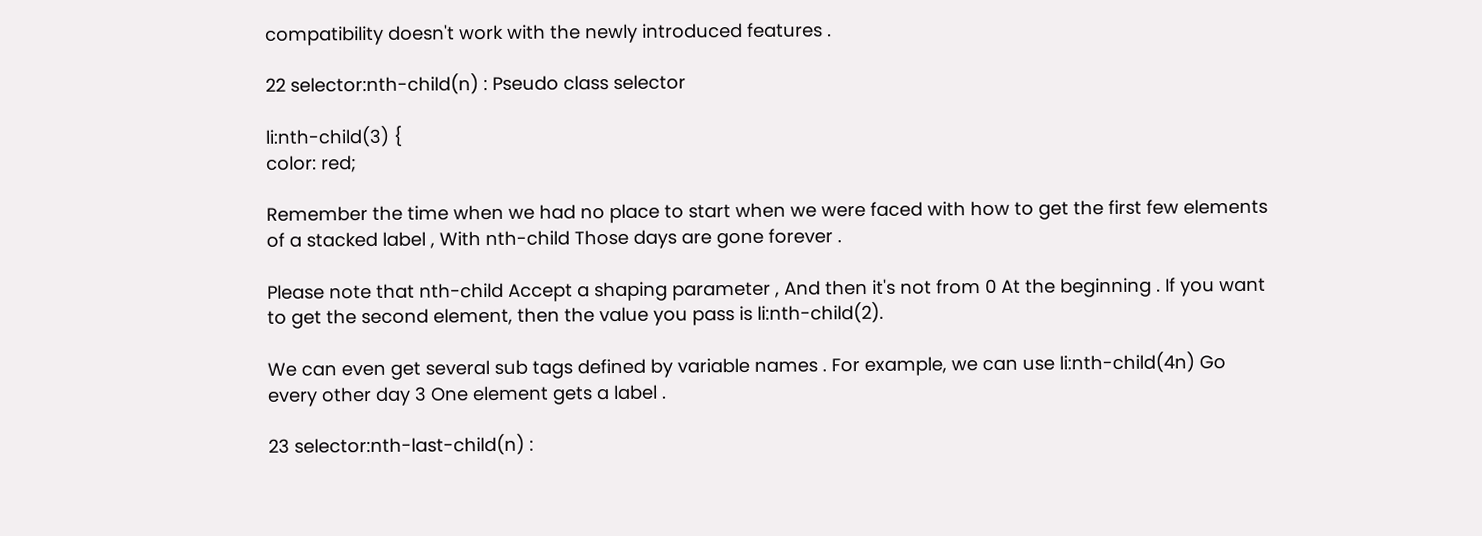compatibility doesn't work with the newly introduced features .

22 selector:nth-child(n) : Pseudo class selector

li:nth-child(3) {
color: red;

Remember the time when we had no place to start when we were faced with how to get the first few elements of a stacked label , With nth-child Those days are gone forever .

Please note that nth-child Accept a shaping parameter , And then it's not from 0 At the beginning . If you want to get the second element, then the value you pass is li:nth-child(2).

We can even get several sub tags defined by variable names . For example, we can use li:nth-child(4n) Go every other day 3 One element gets a label .

23 selector:nth-last-child(n) :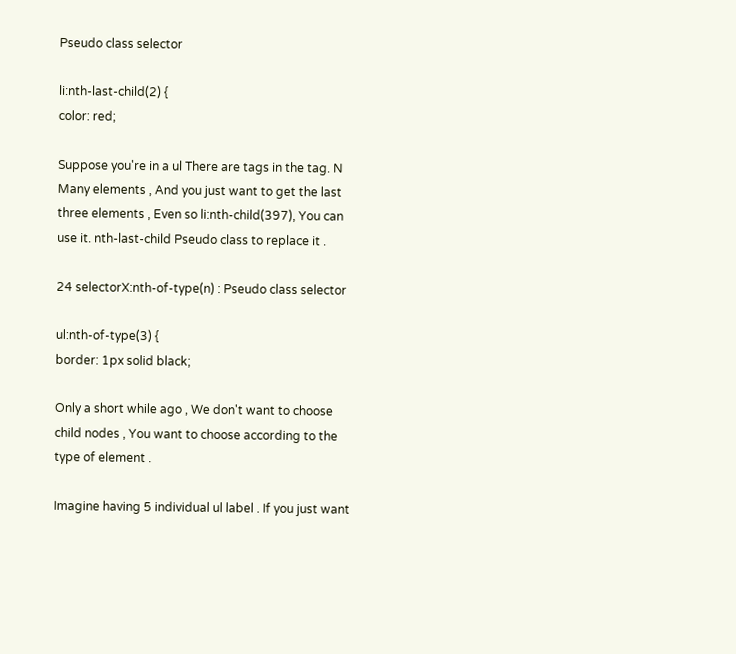Pseudo class selector

li:nth-last-child(2) {
color: red;

Suppose you're in a ul There are tags in the tag. N Many elements , And you just want to get the last three elements , Even so li:nth-child(397), You can use it. nth-last-child Pseudo class to replace it .

24 selectorX:nth-of-type(n) : Pseudo class selector

ul:nth-of-type(3) {
border: 1px solid black;

Only a short while ago , We don't want to choose child nodes , You want to choose according to the type of element .

Imagine having 5 individual ul label . If you just want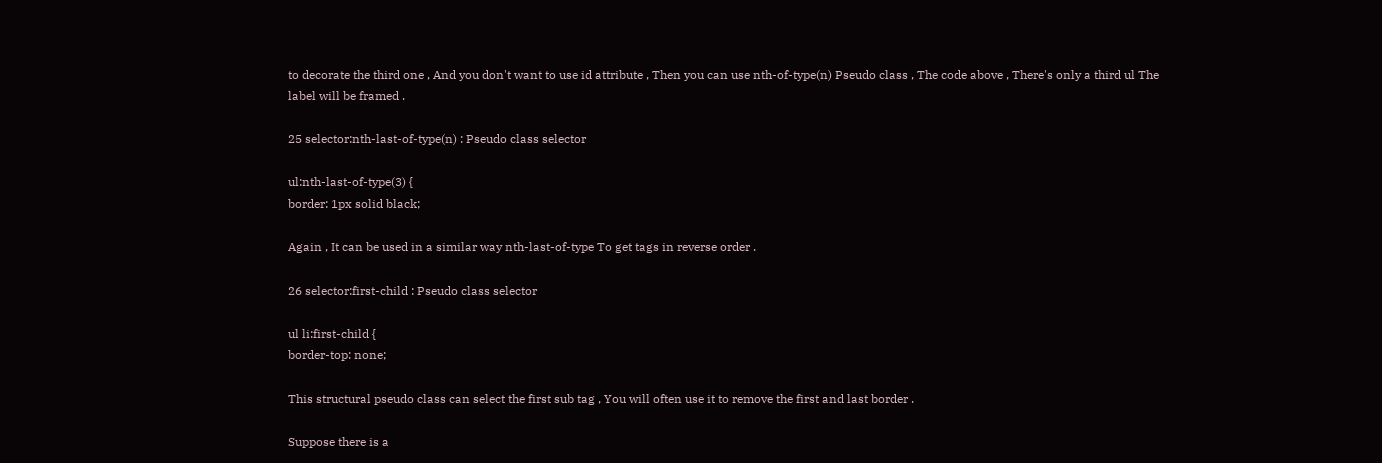to decorate the third one , And you don't want to use id attribute , Then you can use nth-of-type(n) Pseudo class , The code above , There's only a third ul The label will be framed .

25 selector:nth-last-of-type(n) : Pseudo class selector

ul:nth-last-of-type(3) {
border: 1px solid black;

Again , It can be used in a similar way nth-last-of-type To get tags in reverse order .

26 selector:first-child : Pseudo class selector

ul li:first-child {
border-top: none;

This structural pseudo class can select the first sub tag , You will often use it to remove the first and last border .

Suppose there is a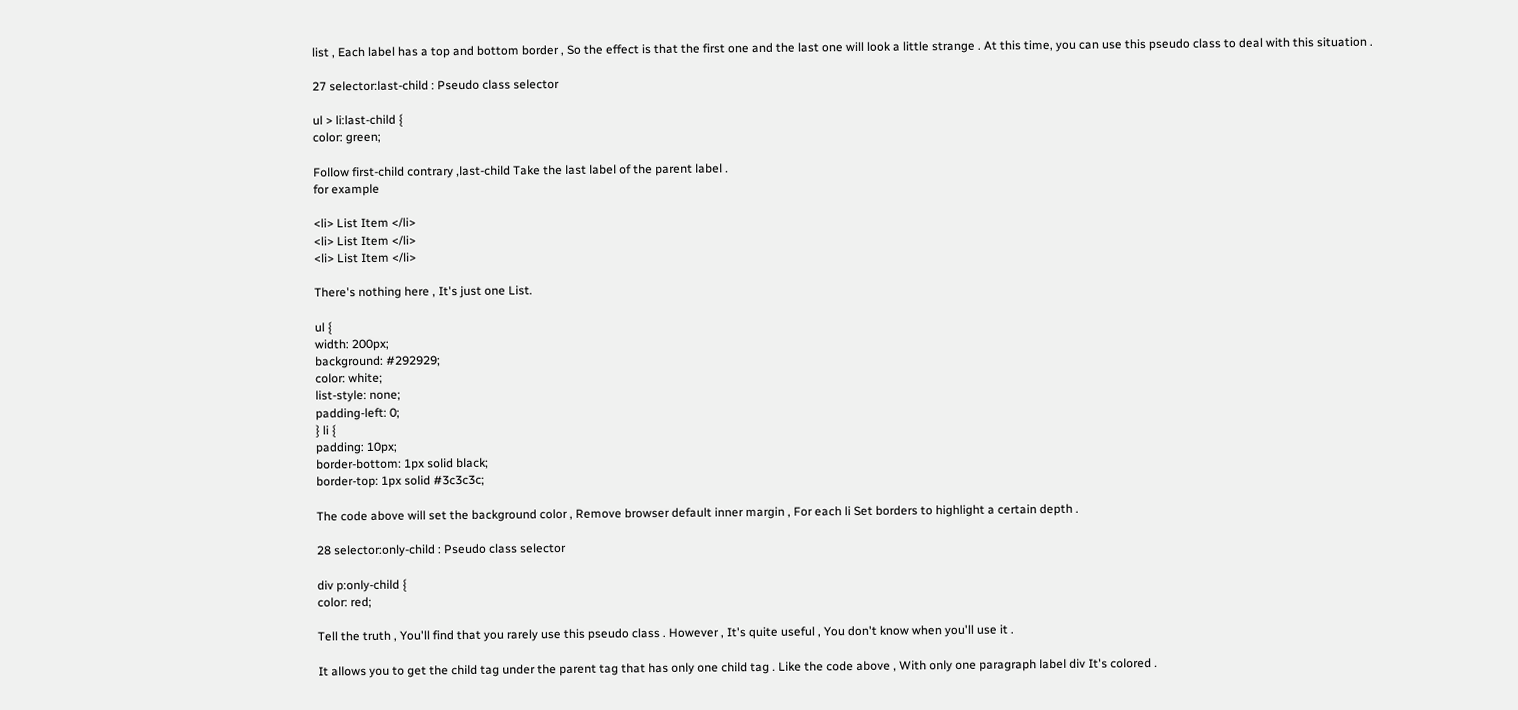list , Each label has a top and bottom border , So the effect is that the first one and the last one will look a little strange . At this time, you can use this pseudo class to deal with this situation .

27 selector:last-child : Pseudo class selector

ul > li:last-child {
color: green;

Follow first-child contrary ,last-child Take the last label of the parent label .
for example

<li> List Item </li>
<li> List Item </li>
<li> List Item </li>

There's nothing here , It's just one List.

ul {
width: 200px;
background: #292929;
color: white;
list-style: none;
padding-left: 0;
} li {
padding: 10px;
border-bottom: 1px solid black;
border-top: 1px solid #3c3c3c;

The code above will set the background color , Remove browser default inner margin , For each li Set borders to highlight a certain depth .

28 selector:only-child : Pseudo class selector

div p:only-child {
color: red;

Tell the truth , You'll find that you rarely use this pseudo class . However , It's quite useful , You don't know when you'll use it .

It allows you to get the child tag under the parent tag that has only one child tag . Like the code above , With only one paragraph label div It's colored .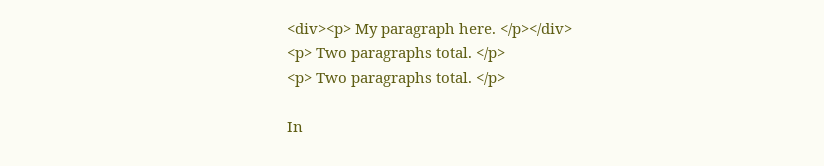<div><p> My paragraph here. </p></div>
<p> Two paragraphs total. </p>
<p> Two paragraphs total. </p>

In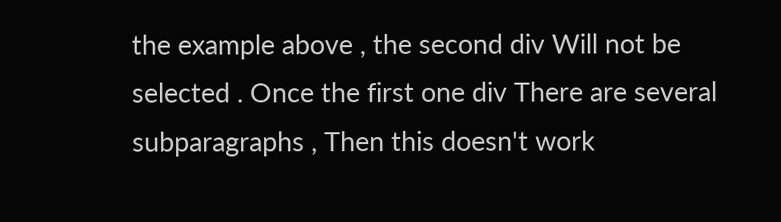the example above , the second div Will not be selected . Once the first one div There are several subparagraphs , Then this doesn't work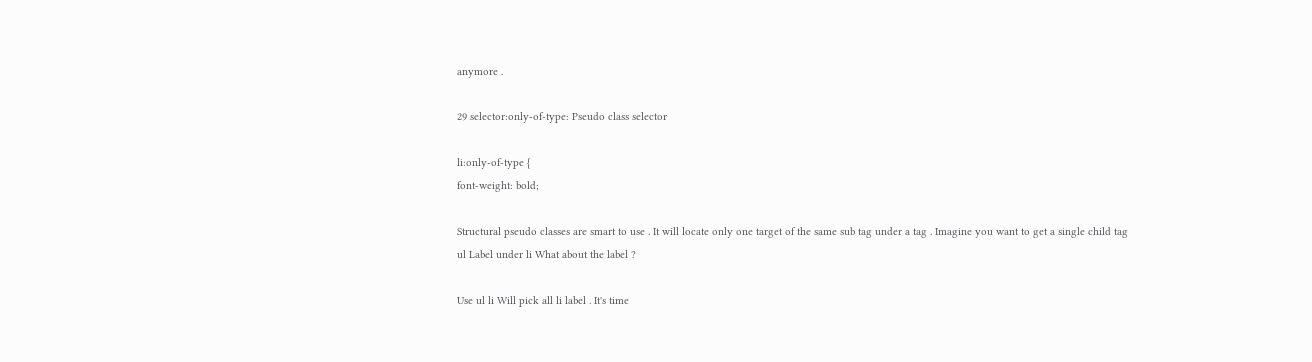anymore .

29 selector:only-of-type: Pseudo class selector

li:only-of-type {
font-weight: bold;

Structural pseudo classes are smart to use . It will locate only one target of the same sub tag under a tag . Imagine you want to get a single child tag ul Label under li What about the label ?

Use ul li Will pick all li label . It's time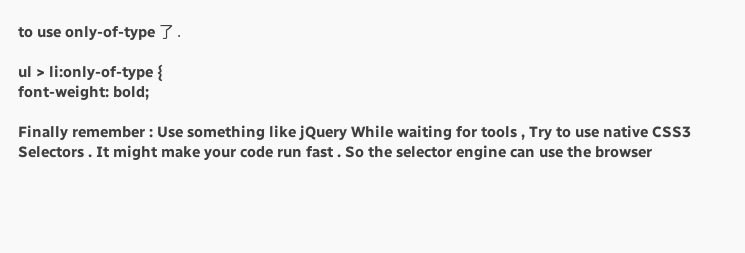to use only-of-type 了 .

ul > li:only-of-type {
font-weight: bold;

Finally remember : Use something like jQuery While waiting for tools , Try to use native CSS3 Selectors . It might make your code run fast . So the selector engine can use the browser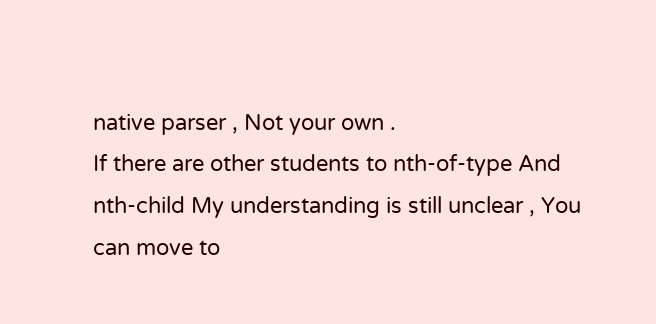native parser , Not your own .
If there are other students to nth-of-type And nth-child My understanding is still unclear , You can move to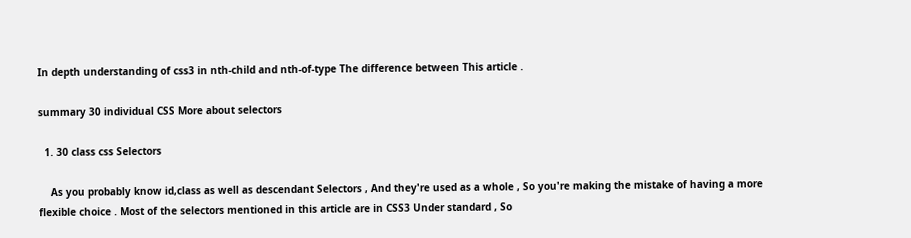In depth understanding of css3 in nth-child and nth-of-type The difference between This article .

summary 30 individual CSS More about selectors

  1. 30 class css Selectors

    As you probably know id,class as well as descendant Selectors , And they're used as a whole , So you're making the mistake of having a more flexible choice . Most of the selectors mentioned in this article are in CSS3 Under standard , So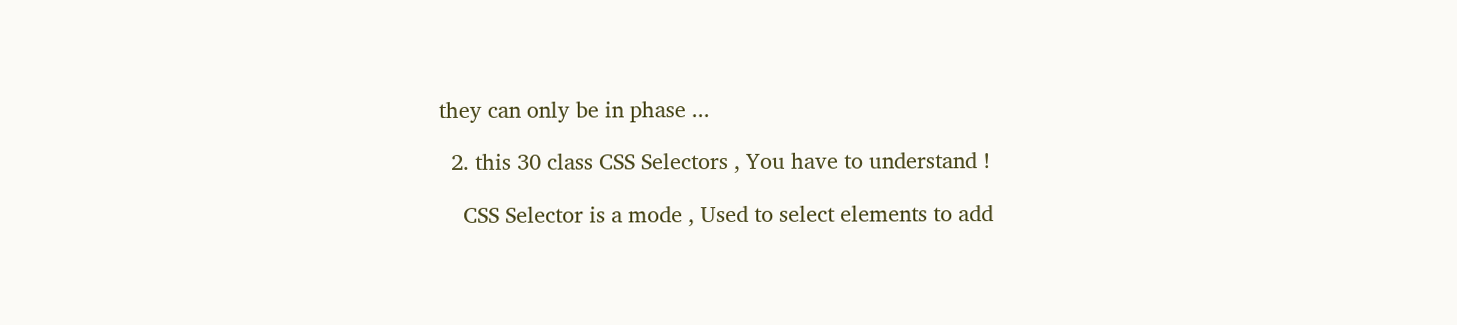they can only be in phase ...

  2. this 30 class CSS Selectors , You have to understand !

    CSS Selector is a mode , Used to select elements to add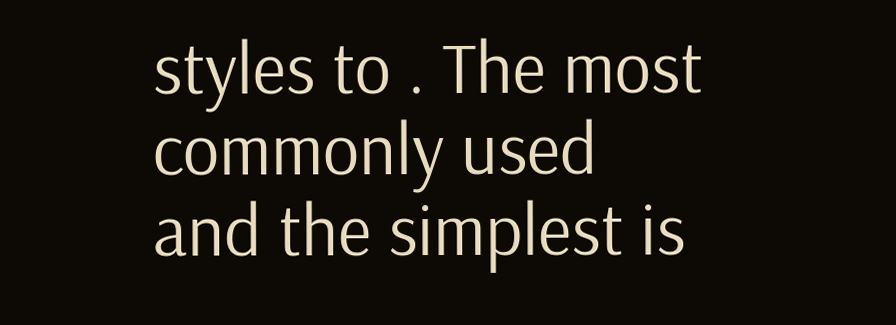styles to . The most commonly used and the simplest is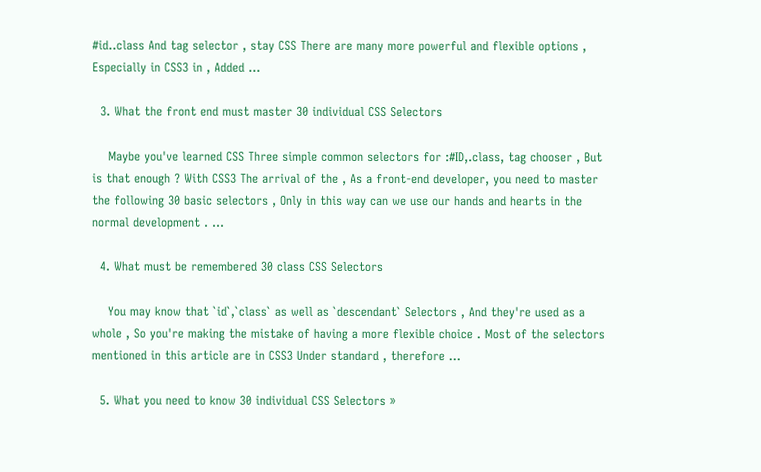#id..class And tag selector , stay CSS There are many more powerful and flexible options , Especially in CSS3 in , Added ...

  3. What the front end must master 30 individual CSS Selectors

    Maybe you've learned CSS Three simple common selectors for :#ID,.class, tag chooser , But is that enough ? With CSS3 The arrival of the , As a front-end developer, you need to master the following 30 basic selectors , Only in this way can we use our hands and hearts in the normal development . ...

  4. What must be remembered 30 class CSS Selectors

    You may know that `id`,`class` as well as `descendant` Selectors , And they're used as a whole , So you're making the mistake of having a more flexible choice . Most of the selectors mentioned in this article are in CSS3 Under standard , therefore ...

  5. What you need to know 30 individual CSS Selectors »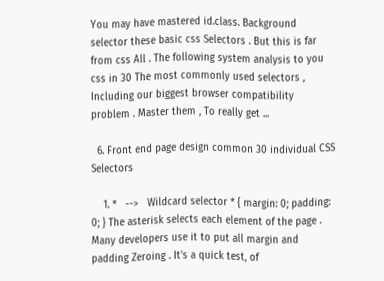You may have mastered id.class. Background selector these basic css Selectors . But this is far from css All . The following system analysis to you css in 30 The most commonly used selectors , Including our biggest browser compatibility problem . Master them , To really get ...

  6. Front end page design common 30 individual CSS Selectors

    1. *   -->   Wildcard selector * { margin: 0; padding: 0; } The asterisk selects each element of the page . Many developers use it to put all margin and padding Zeroing . It's a quick test, of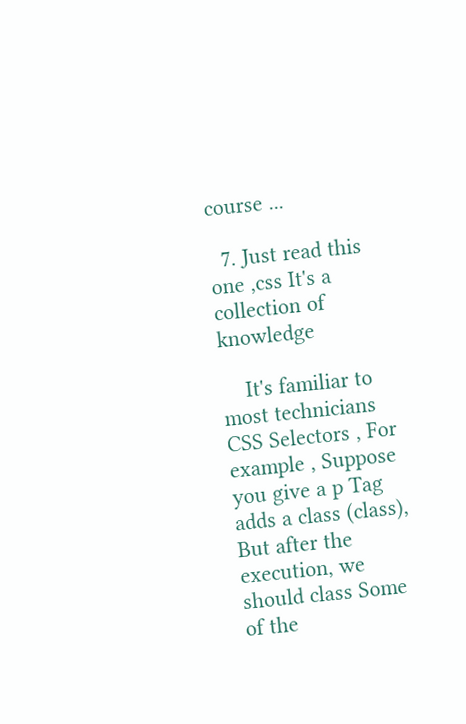course ...

  7. Just read this one ,css It's a collection of knowledge

    It's familiar to most technicians CSS Selectors , For example , Suppose you give a p Tag adds a class (class), But after the execution, we should class Some of the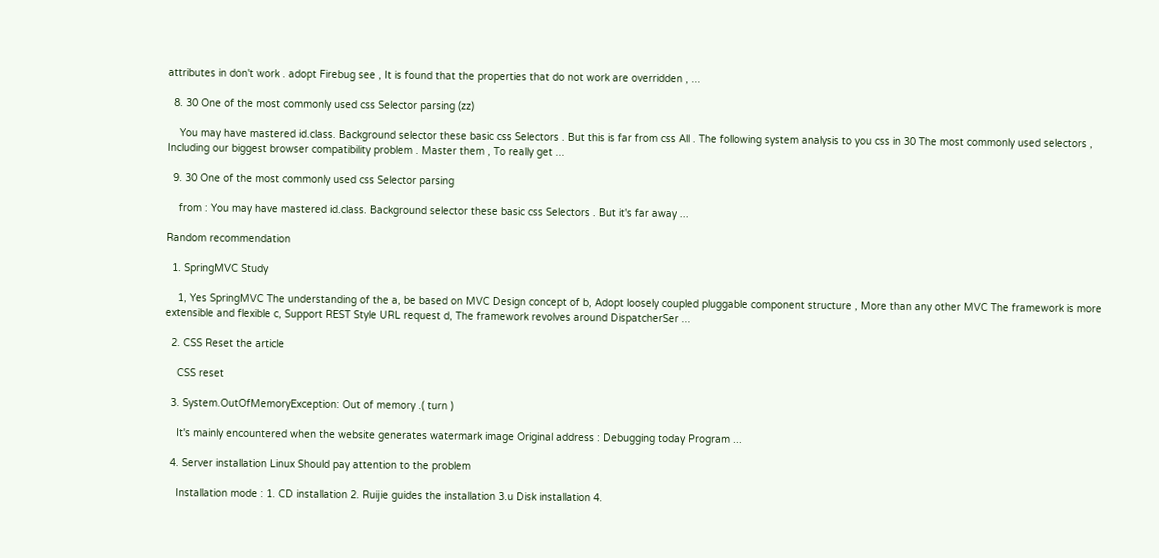attributes in don't work . adopt Firebug see , It is found that the properties that do not work are overridden , ...

  8. 30 One of the most commonly used css Selector parsing (zz)

    You may have mastered id.class. Background selector these basic css Selectors . But this is far from css All . The following system analysis to you css in 30 The most commonly used selectors , Including our biggest browser compatibility problem . Master them , To really get ...

  9. 30 One of the most commonly used css Selector parsing

    from : You may have mastered id.class. Background selector these basic css Selectors . But it's far away ...

Random recommendation

  1. SpringMVC Study

    1, Yes SpringMVC The understanding of the a, be based on MVC Design concept of b, Adopt loosely coupled pluggable component structure , More than any other MVC The framework is more extensible and flexible c, Support REST Style URL request d, The framework revolves around DispatcherSer ...

  2. CSS Reset the article

    CSS reset

  3. System.OutOfMemoryException: Out of memory .( turn )

    It's mainly encountered when the website generates watermark image Original address : Debugging today Program ...

  4. Server installation Linux Should pay attention to the problem

    Installation mode : 1. CD installation 2. Ruijie guides the installation 3.u Disk installation 4.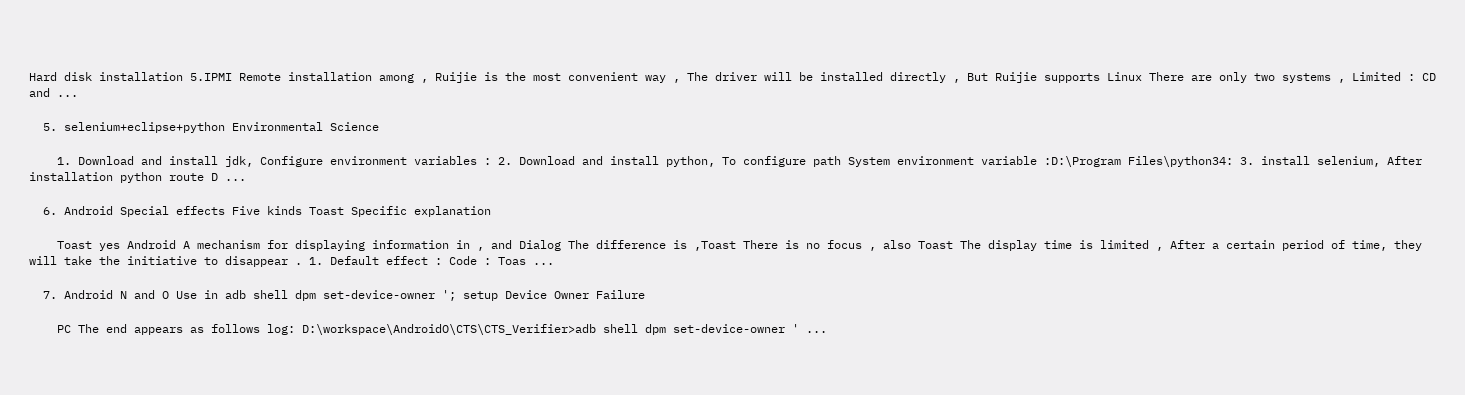Hard disk installation 5.IPMI Remote installation among , Ruijie is the most convenient way , The driver will be installed directly , But Ruijie supports Linux There are only two systems , Limited : CD and ...

  5. selenium+eclipse+python Environmental Science

    1. Download and install jdk, Configure environment variables : 2. Download and install python, To configure path System environment variable :D:\Program Files\python34: 3. install selenium, After installation python route D ...

  6. Android Special effects Five kinds Toast Specific explanation

    Toast yes Android A mechanism for displaying information in , and Dialog The difference is ,Toast There is no focus , also Toast The display time is limited , After a certain period of time, they will take the initiative to disappear . 1. Default effect : Code : Toas ...

  7. Android N and O Use in adb shell dpm set-device-owner '; setup Device Owner Failure

    PC The end appears as follows log: D:\workspace\AndroidO\CTS\CTS_Verifier>adb shell dpm set-device-owner ' ...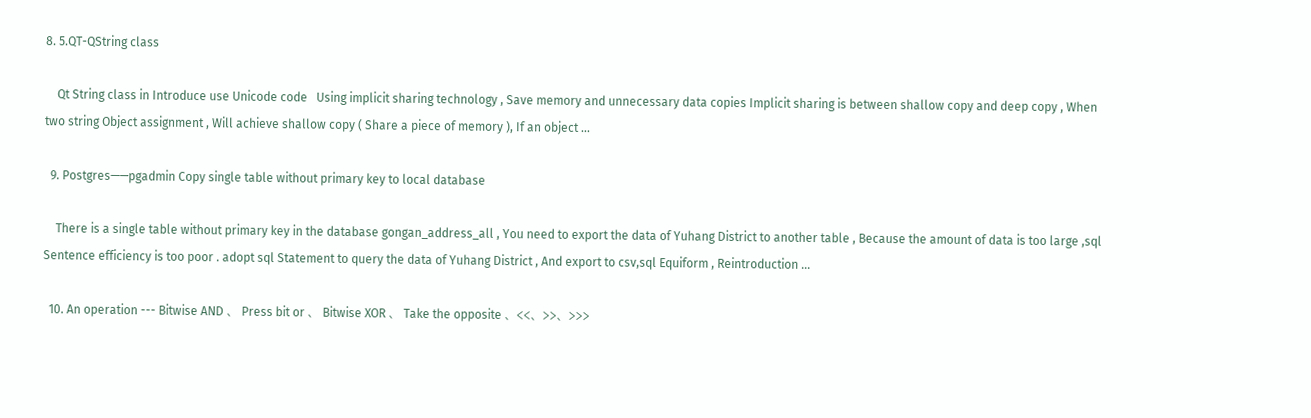8. 5.QT-QString class

    Qt String class in Introduce use Unicode code   Using implicit sharing technology , Save memory and unnecessary data copies Implicit sharing is between shallow copy and deep copy , When two string Object assignment , Will achieve shallow copy ( Share a piece of memory ), If an object ...

  9. Postgres——pgadmin Copy single table without primary key to local database

    There is a single table without primary key in the database gongan_address_all , You need to export the data of Yuhang District to another table , Because the amount of data is too large ,sql Sentence efficiency is too poor . adopt sql Statement to query the data of Yuhang District , And export to csv,sql Equiform , Reintroduction ...

  10. An operation --- Bitwise AND 、 Press bit or 、 Bitwise XOR 、 Take the opposite 、<<、>>、>>>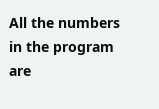All the numbers in the program are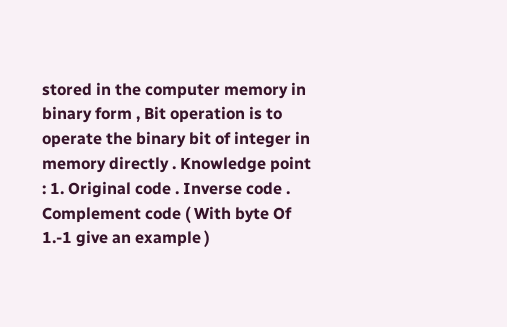stored in the computer memory in binary form , Bit operation is to operate the binary bit of integer in memory directly . Knowledge point : 1. Original code . Inverse code . Complement code ( With byte Of 1.-1 give an example )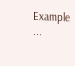Example                 ...